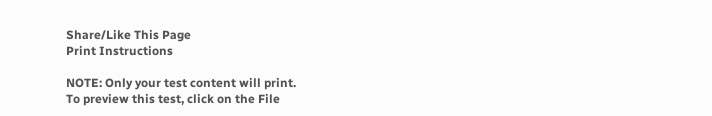Share/Like This Page
Print Instructions

NOTE: Only your test content will print.
To preview this test, click on the File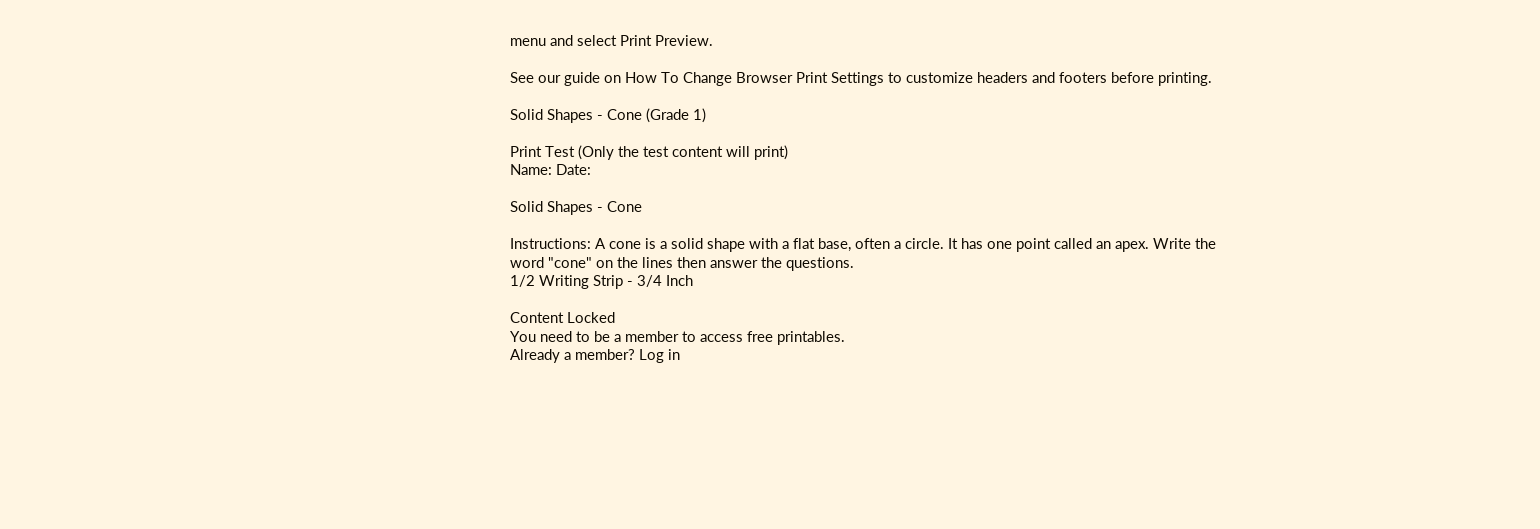menu and select Print Preview.

See our guide on How To Change Browser Print Settings to customize headers and footers before printing.

Solid Shapes - Cone (Grade 1)

Print Test (Only the test content will print)
Name: Date:

Solid Shapes - Cone

Instructions: A cone is a solid shape with a flat base, often a circle. It has one point called an apex. Write the word "cone" on the lines then answer the questions.
1/2 Writing Strip - 3/4 Inch

Content Locked
You need to be a member to access free printables.
Already a member? Log in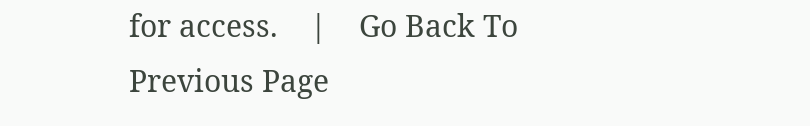for access.    |    Go Back To Previous Page